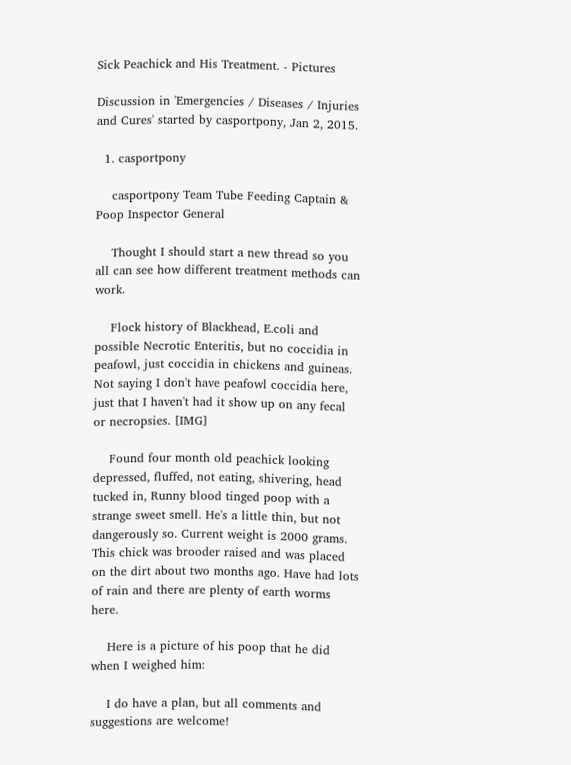Sick Peachick and His Treatment. - Pictures

Discussion in 'Emergencies / Diseases / Injuries and Cures' started by casportpony, Jan 2, 2015.

  1. casportpony

    casportpony Team Tube Feeding Captain & Poop Inspector General

    Thought I should start a new thread so you all can see how different treatment methods can work.

    Flock history of Blackhead, E.coli and possible Necrotic Enteritis, but no coccidia in peafowl, just coccidia in chickens and guineas. Not saying I don't have peafowl coccidia here, just that I haven't had it show up on any fecal or necropsies. [IMG]

    Found four month old peachick looking depressed, fluffed, not eating, shivering, head tucked in, Runny blood tinged poop with a strange sweet smell. He's a little thin, but not dangerously so. Current weight is 2000 grams. This chick was brooder raised and was placed on the dirt about two months ago. Have had lots of rain and there are plenty of earth worms here.

    Here is a picture of his poop that he did when I weighed him:

    I do have a plan, but all comments and suggestions are welcome!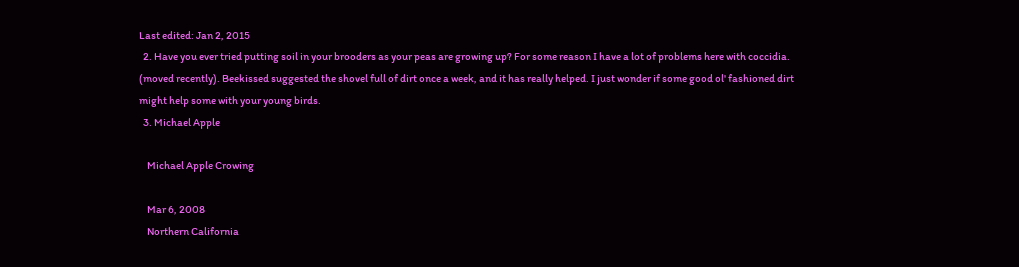Last edited: Jan 2, 2015
  2. Have you ever tried putting soil in your brooders as your peas are growing up? For some reason I have a lot of problems here with coccidia. (moved recently). Beekissed suggested the shovel full of dirt once a week, and it has really helped. I just wonder if some good ol' fashioned dirt might help some with your young birds.
  3. Michael Apple

    Michael Apple Crowing

    Mar 6, 2008
    Northern California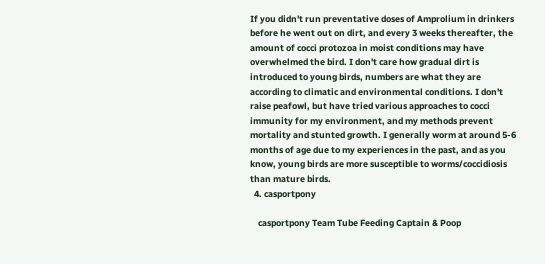If you didn't run preventative doses of Amprolium in drinkers before he went out on dirt, and every 3 weeks thereafter, the amount of cocci protozoa in moist conditions may have overwhelmed the bird. I don't care how gradual dirt is introduced to young birds, numbers are what they are according to climatic and environmental conditions. I don't raise peafowl, but have tried various approaches to cocci immunity for my environment, and my methods prevent mortality and stunted growth. I generally worm at around 5-6 months of age due to my experiences in the past, and as you know, young birds are more susceptible to worms/coccidiosis than mature birds.
  4. casportpony

    casportpony Team Tube Feeding Captain & Poop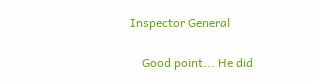Inspector General

    Good point... He did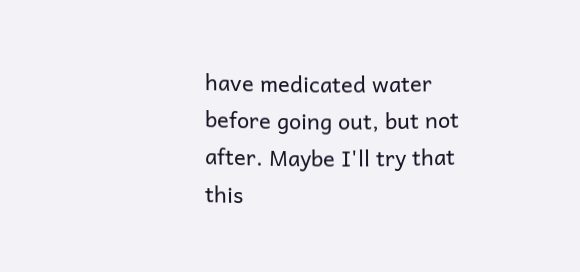have medicated water before going out, but not after. Maybe I'll try that this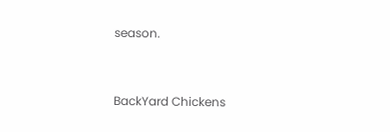season.


BackYard Chickens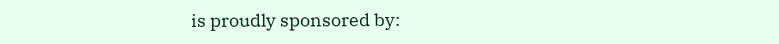is proudly sponsored by: